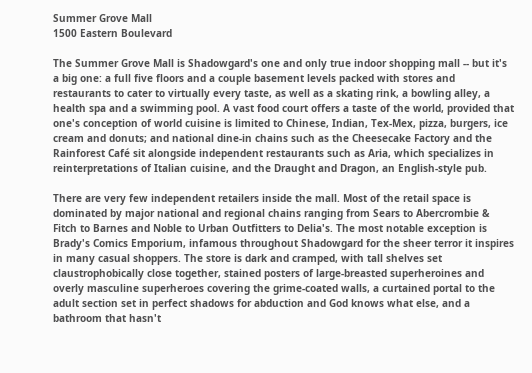Summer Grove Mall
1500 Eastern Boulevard

The Summer Grove Mall is Shadowgard's one and only true indoor shopping mall -- but it's a big one: a full five floors and a couple basement levels packed with stores and restaurants to cater to virtually every taste, as well as a skating rink, a bowling alley, a health spa and a swimming pool. A vast food court offers a taste of the world, provided that one's conception of world cuisine is limited to Chinese, Indian, Tex-Mex, pizza, burgers, ice cream and donuts; and national dine-in chains such as the Cheesecake Factory and the Rainforest Café sit alongside independent restaurants such as Aria, which specializes in reinterpretations of Italian cuisine, and the Draught and Dragon, an English-style pub.

There are very few independent retailers inside the mall. Most of the retail space is dominated by major national and regional chains ranging from Sears to Abercrombie & Fitch to Barnes and Noble to Urban Outfitters to Delia's. The most notable exception is Brady's Comics Emporium, infamous throughout Shadowgard for the sheer terror it inspires in many casual shoppers. The store is dark and cramped, with tall shelves set claustrophobically close together, stained posters of large-breasted superheroines and overly masculine superheroes covering the grime-coated walls, a curtained portal to the adult section set in perfect shadows for abduction and God knows what else, and a bathroom that hasn't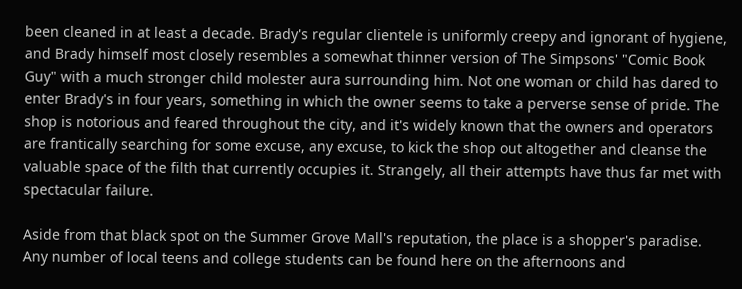been cleaned in at least a decade. Brady's regular clientele is uniformly creepy and ignorant of hygiene, and Brady himself most closely resembles a somewhat thinner version of The Simpsons' "Comic Book Guy" with a much stronger child molester aura surrounding him. Not one woman or child has dared to enter Brady's in four years, something in which the owner seems to take a perverse sense of pride. The shop is notorious and feared throughout the city, and it's widely known that the owners and operators are frantically searching for some excuse, any excuse, to kick the shop out altogether and cleanse the valuable space of the filth that currently occupies it. Strangely, all their attempts have thus far met with spectacular failure.

Aside from that black spot on the Summer Grove Mall's reputation, the place is a shopper's paradise. Any number of local teens and college students can be found here on the afternoons and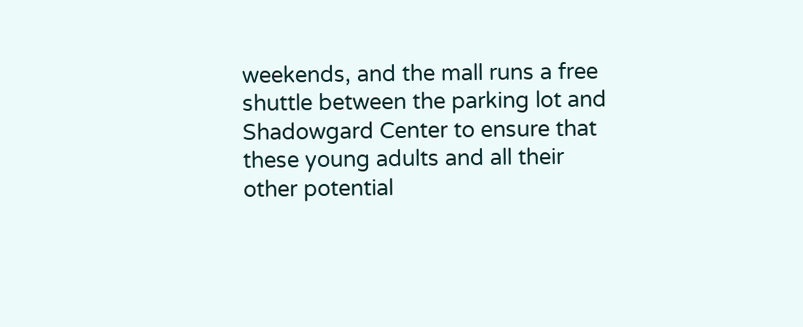weekends, and the mall runs a free shuttle between the parking lot and Shadowgard Center to ensure that these young adults and all their other potential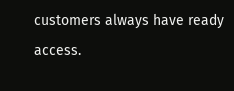customers always have ready access.